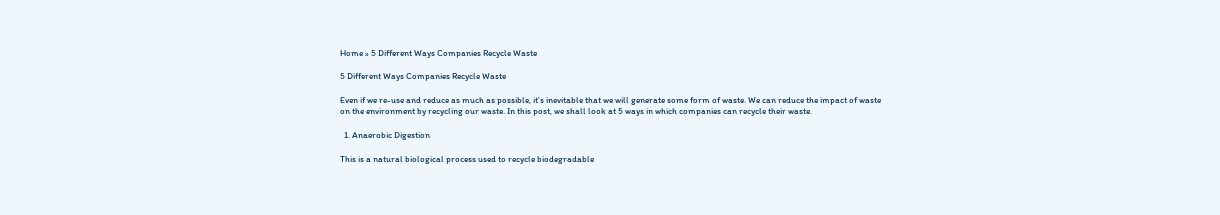Home » 5 Different Ways Companies Recycle Waste

5 Different Ways Companies Recycle Waste

Even if we re-use and reduce as much as possible, it’s inevitable that we will generate some form of waste. We can reduce the impact of waste on the environment by recycling our waste. In this post, we shall look at 5 ways in which companies can recycle their waste.

  1. Anaerobic Digestion

This is a natural biological process used to recycle biodegradable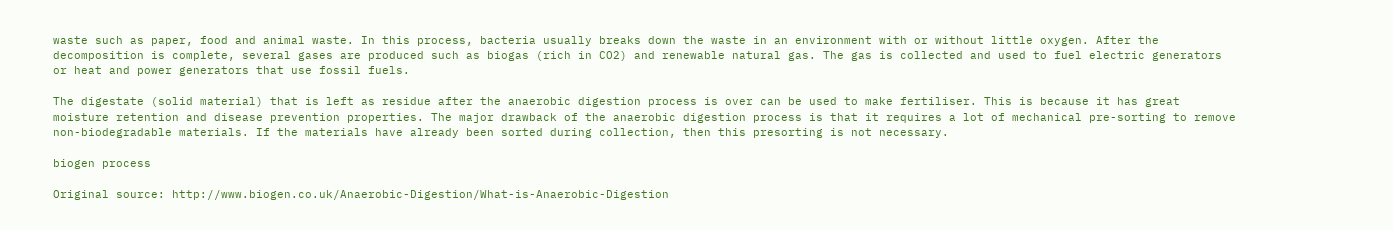waste such as paper, food and animal waste. In this process, bacteria usually breaks down the waste in an environment with or without little oxygen. After the decomposition is complete, several gases are produced such as biogas (rich in CO2) and renewable natural gas. The gas is collected and used to fuel electric generators or heat and power generators that use fossil fuels.

The digestate (solid material) that is left as residue after the anaerobic digestion process is over can be used to make fertiliser. This is because it has great moisture retention and disease prevention properties. The major drawback of the anaerobic digestion process is that it requires a lot of mechanical pre-sorting to remove non-biodegradable materials. If the materials have already been sorted during collection, then this presorting is not necessary.

biogen process

Original source: http://www.biogen.co.uk/Anaerobic-Digestion/What-is-Anaerobic-Digestion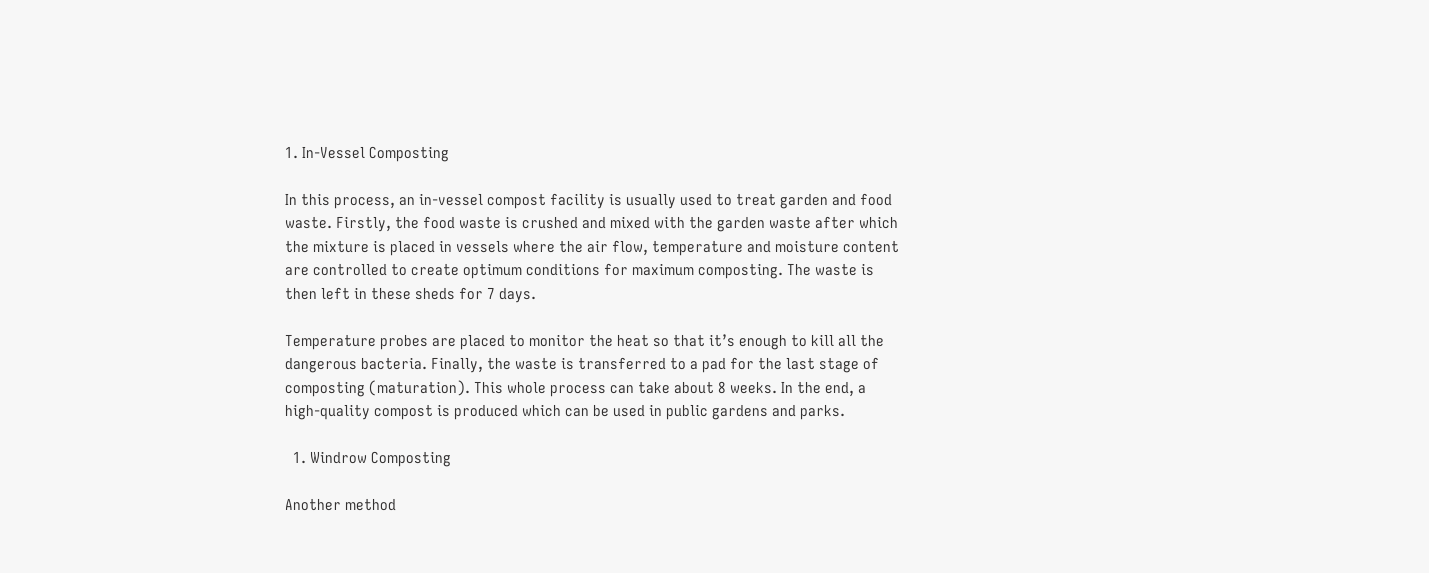1. In-Vessel Composting

In this process, an in-vessel compost facility is usually used to treat garden and food waste. Firstly, the food waste is crushed and mixed with the garden waste after which the mixture is placed in vessels where the air flow, temperature and moisture content are controlled to create optimum conditions for maximum composting. The waste is then left in these sheds for 7 days.

Temperature probes are placed to monitor the heat so that it’s enough to kill all the dangerous bacteria. Finally, the waste is transferred to a pad for the last stage of composting (maturation). This whole process can take about 8 weeks. In the end, a high-quality compost is produced which can be used in public gardens and parks.

  1. Windrow Composting

Another method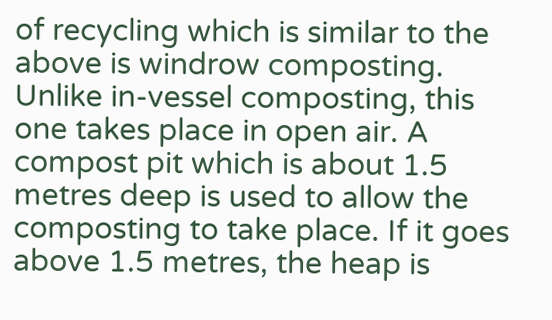of recycling which is similar to the above is windrow composting. Unlike in-vessel composting, this one takes place in open air. A compost pit which is about 1.5 metres deep is used to allow the composting to take place. If it goes above 1.5 metres, the heap is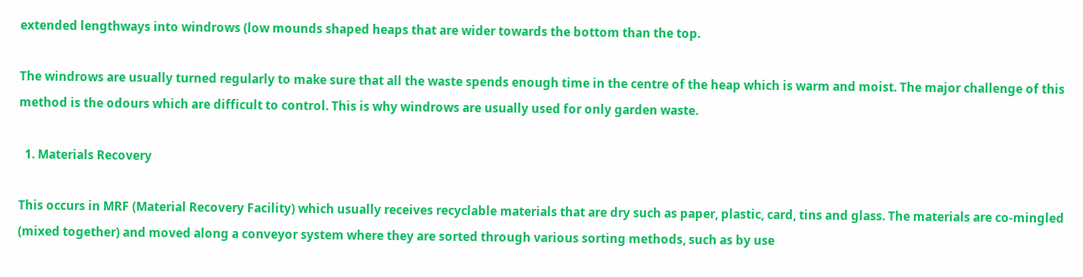extended lengthways into windrows (low mounds shaped heaps that are wider towards the bottom than the top.

The windrows are usually turned regularly to make sure that all the waste spends enough time in the centre of the heap which is warm and moist. The major challenge of this method is the odours which are difficult to control. This is why windrows are usually used for only garden waste.

  1. Materials Recovery

This occurs in MRF (Material Recovery Facility) which usually receives recyclable materials that are dry such as paper, plastic, card, tins and glass. The materials are co-mingled (mixed together) and moved along a conveyor system where they are sorted through various sorting methods, such as by use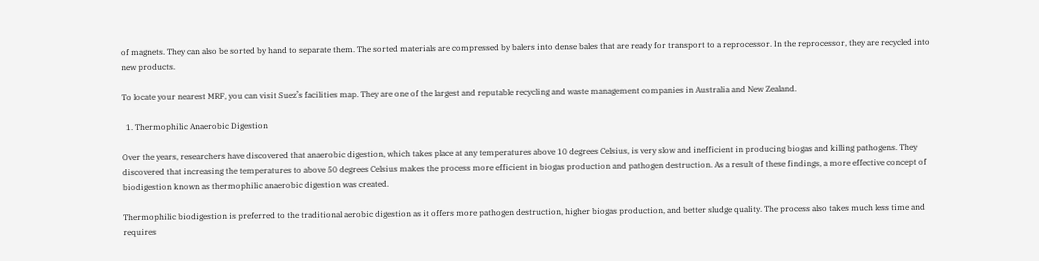of magnets. They can also be sorted by hand to separate them. The sorted materials are compressed by balers into dense bales that are ready for transport to a reprocessor. In the reprocessor, they are recycled into new products.

To locate your nearest MRF, you can visit Suez’s facilities map. They are one of the largest and reputable recycling and waste management companies in Australia and New Zealand.

  1. Thermophilic Anaerobic Digestion

Over the years, researchers have discovered that anaerobic digestion, which takes place at any temperatures above 10 degrees Celsius, is very slow and inefficient in producing biogas and killing pathogens. They discovered that increasing the temperatures to above 50 degrees Celsius makes the process more efficient in biogas production and pathogen destruction. As a result of these findings, a more effective concept of biodigestion known as thermophilic anaerobic digestion was created.

Thermophilic biodigestion is preferred to the traditional aerobic digestion as it offers more pathogen destruction, higher biogas production, and better sludge quality. The process also takes much less time and requires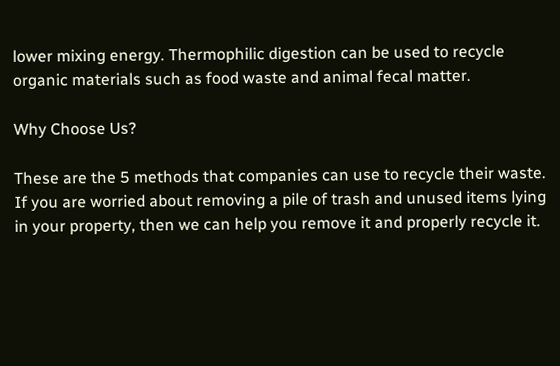lower mixing energy. Thermophilic digestion can be used to recycle organic materials such as food waste and animal fecal matter.

Why Choose Us?

These are the 5 methods that companies can use to recycle their waste. If you are worried about removing a pile of trash and unused items lying in your property, then we can help you remove it and properly recycle it.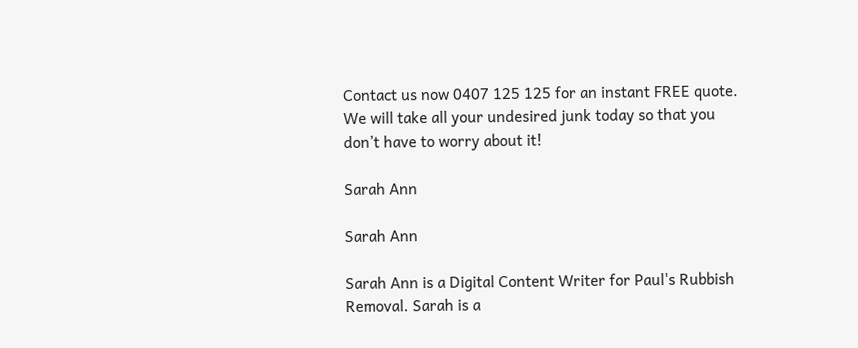Contact us now 0407 125 125 for an instant FREE quote. We will take all your undesired junk today so that you don’t have to worry about it!

Sarah Ann

Sarah Ann

Sarah Ann is a Digital Content Writer for Paul's Rubbish Removal. Sarah is a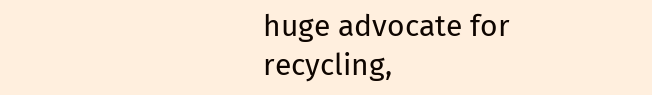huge advocate for recycling,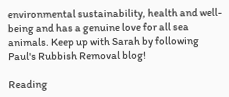environmental sustainability, health and well-being and has a genuine love for all sea animals. Keep up with Sarah by following Paul's Rubbish Removal blog!

Reading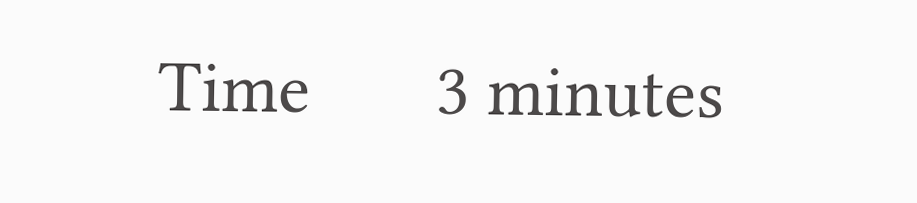Time       3 minutes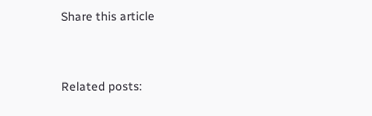Share this article


Related posts: